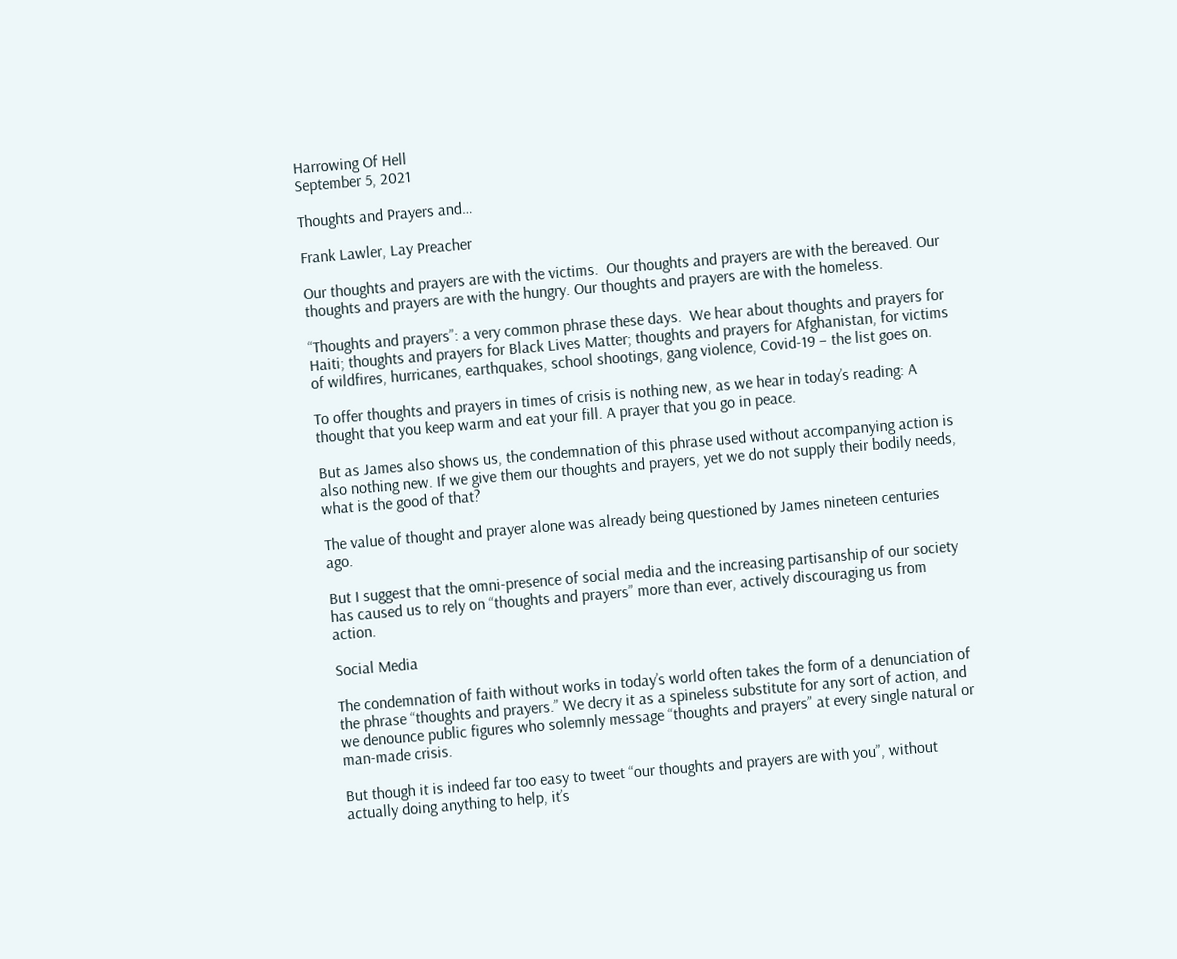Harrowing Of Hell
September 5, 2021

Thoughts and Prayers and…

Frank Lawler, Lay Preacher

Our thoughts and prayers are with the victims.  Our thoughts and prayers are with the bereaved. Our thoughts and prayers are with the hungry. Our thoughts and prayers are with the homeless.

“Thoughts and prayers”: a very common phrase these days.  We hear about thoughts and prayers for Haiti; thoughts and prayers for Black Lives Matter; thoughts and prayers for Afghanistan, for victims of wildfires, hurricanes, earthquakes, school shootings, gang violence, Covid-19 – the list goes on.

To offer thoughts and prayers in times of crisis is nothing new, as we hear in today’s reading: A thought that you keep warm and eat your fill. A prayer that you go in peace.

But as James also shows us, the condemnation of this phrase used without accompanying action is also nothing new. If we give them our thoughts and prayers, yet we do not supply their bodily needs, what is the good of that?

The value of thought and prayer alone was already being questioned by James nineteen centuries ago.

But I suggest that the omni-presence of social media and the increasing partisanship of our society has caused us to rely on “thoughts and prayers” more than ever, actively discouraging us from action.

Social Media

The condemnation of faith without works in today’s world often takes the form of a denunciation of the phrase “thoughts and prayers.” We decry it as a spineless substitute for any sort of action, and we denounce public figures who solemnly message “thoughts and prayers” at every single natural or man-made crisis.

But though it is indeed far too easy to tweet “our thoughts and prayers are with you”, without actually doing anything to help, it’s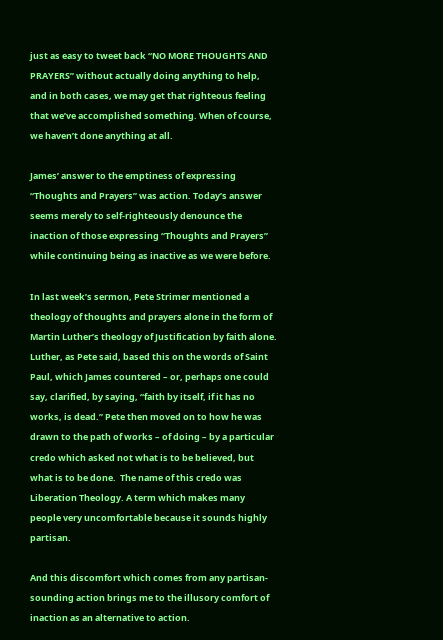just as easy to tweet back “NO MORE THOUGHTS AND PRAYERS” without actually doing anything to help, and in both cases, we may get that righteous feeling that we’ve accomplished something. When of course, we haven’t done anything at all.

James’ answer to the emptiness of expressing “Thoughts and Prayers” was action. Today’s answer seems merely to self-righteously denounce the inaction of those expressing “Thoughts and Prayers” while continuing being as inactive as we were before.

In last week’s sermon, Pete Strimer mentioned a theology of thoughts and prayers alone in the form of Martin Luther’s theology of Justification by faith alone.  Luther, as Pete said, based this on the words of Saint Paul, which James countered – or, perhaps one could say, clarified, by saying, “faith by itself, if it has no works, is dead.” Pete then moved on to how he was drawn to the path of works – of doing – by a particular credo which asked not what is to be believed, but what is to be done.  The name of this credo was Liberation Theology. A term which makes many people very uncomfortable because it sounds highly partisan.

And this discomfort which comes from any partisan-sounding action brings me to the illusory comfort of inaction as an alternative to action.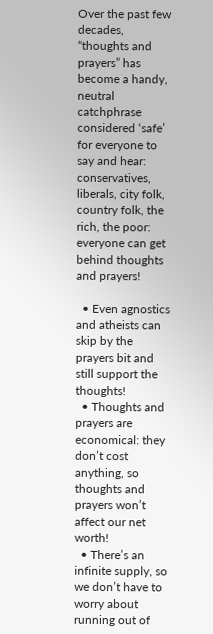Over the past few decades, “thoughts and prayers” has become a handy, neutral catchphrase considered ‘safe’ for everyone to say and hear: conservatives, liberals, city folk, country folk, the rich, the poor: everyone can get behind thoughts and prayers!

  • Even agnostics and atheists can skip by the prayers bit and still support the thoughts!
  • Thoughts and prayers are economical: they don’t cost anything, so thoughts and prayers won’t affect our net worth!
  • There’s an infinite supply, so we don’t have to worry about running out of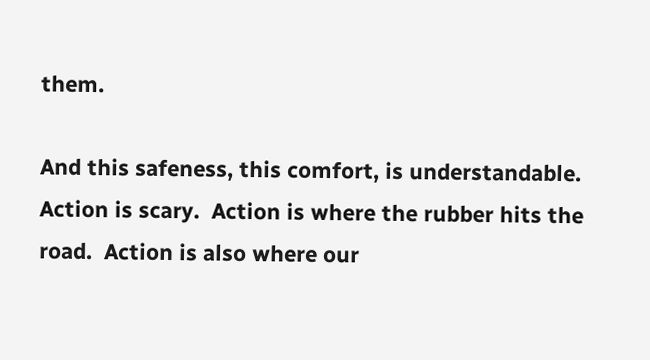them.

And this safeness, this comfort, is understandable. Action is scary.  Action is where the rubber hits the road.  Action is also where our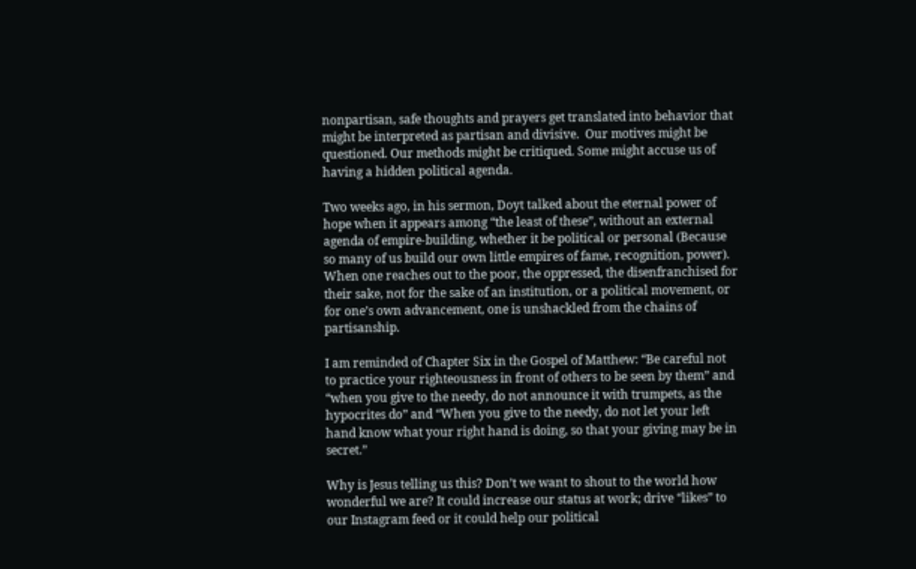nonpartisan, safe thoughts and prayers get translated into behavior that might be interpreted as partisan and divisive.  Our motives might be questioned. Our methods might be critiqued. Some might accuse us of having a hidden political agenda.

Two weeks ago, in his sermon, Doyt talked about the eternal power of hope when it appears among “the least of these”, without an external agenda of empire-building, whether it be political or personal (Because so many of us build our own little empires of fame, recognition, power).  When one reaches out to the poor, the oppressed, the disenfranchised for their sake, not for the sake of an institution, or a political movement, or for one’s own advancement, one is unshackled from the chains of partisanship.

I am reminded of Chapter Six in the Gospel of Matthew: “Be careful not to practice your righteousness in front of others to be seen by them” and “when you give to the needy, do not announce it with trumpets, as the hypocrites do” and “When you give to the needy, do not let your left hand know what your right hand is doing, so that your giving may be in secret.”

Why is Jesus telling us this? Don’t we want to shout to the world how wonderful we are? It could increase our status at work; drive “likes” to our Instagram feed or it could help our political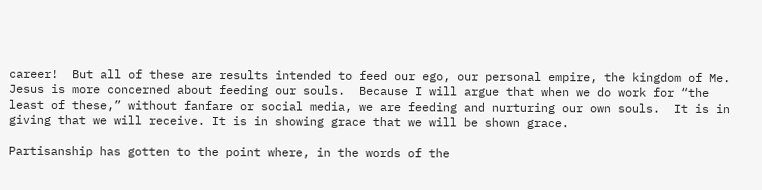career!  But all of these are results intended to feed our ego, our personal empire, the kingdom of Me.  Jesus is more concerned about feeding our souls.  Because I will argue that when we do work for “the least of these,” without fanfare or social media, we are feeding and nurturing our own souls.  It is in giving that we will receive. It is in showing grace that we will be shown grace.

Partisanship has gotten to the point where, in the words of the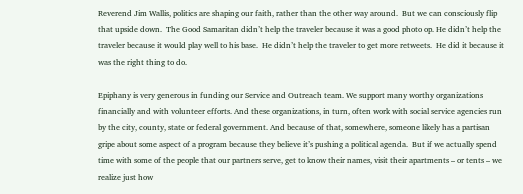Reverend Jim Wallis, politics are shaping our faith, rather than the other way around.  But we can consciously flip that upside down.  The Good Samaritan didn’t help the traveler because it was a good photo op. He didn’t help the traveler because it would play well to his base.  He didn’t help the traveler to get more retweets.  He did it because it was the right thing to do.

Epiphany is very generous in funding our Service and Outreach team. We support many worthy organizations financially and with volunteer efforts. And these organizations, in turn, often work with social service agencies run by the city, county, state or federal government. And because of that, somewhere, someone likely has a partisan gripe about some aspect of a program because they believe it’s pushing a political agenda.  But if we actually spend time with some of the people that our partners serve, get to know their names, visit their apartments – or tents – we realize just how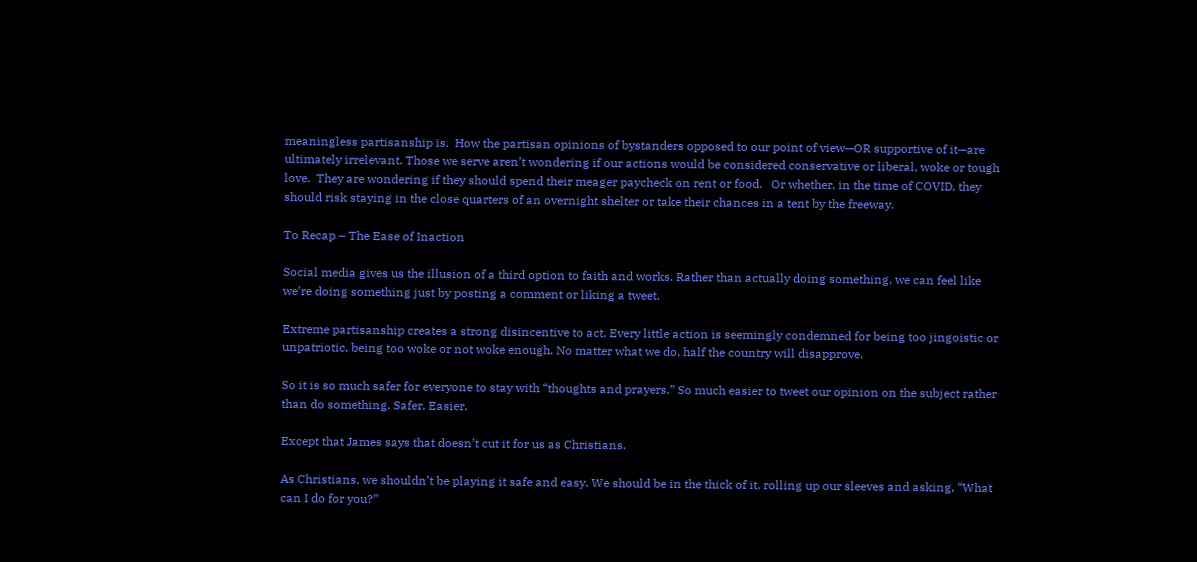meaningless partisanship is.  How the partisan opinions of bystanders opposed to our point of view—OR supportive of it—are ultimately irrelevant. Those we serve aren’t wondering if our actions would be considered conservative or liberal, woke or tough love.  They are wondering if they should spend their meager paycheck on rent or food.   Or whether, in the time of COVID, they should risk staying in the close quarters of an overnight shelter or take their chances in a tent by the freeway.

To Recap – The Ease of Inaction

Social media gives us the illusion of a third option to faith and works. Rather than actually doing something, we can feel like we’re doing something just by posting a comment or liking a tweet.

Extreme partisanship creates a strong disincentive to act. Every little action is seemingly condemned for being too jingoistic or unpatriotic, being too woke or not woke enough. No matter what we do, half the country will disapprove.

So it is so much safer for everyone to stay with “thoughts and prayers.” So much easier to tweet our opinion on the subject rather than do something. Safer. Easier.

Except that James says that doesn’t cut it for us as Christians.

As Christians, we shouldn’t be playing it safe and easy. We should be in the thick of it, rolling up our sleeves and asking, “What can I do for you?”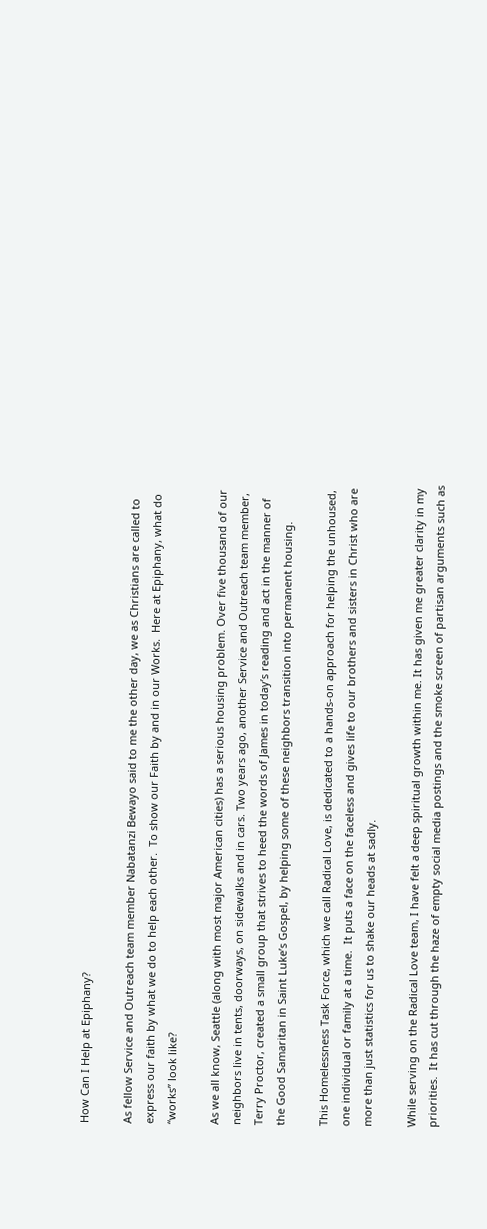How Can I Help at Epiphany?

As fellow Service and Outreach team member Nabatanzi Bewayo said to me the other day, we as Christians are called to express our faith by what we do to help each other.  To show our Faith by and in our Works.  Here at Epiphany, what do “works” look like?

As we all know, Seattle (along with most major American cities) has a serious housing problem. Over five thousand of our neighbors live in tents, doorways, on sidewalks and in cars. Two years ago, another Service and Outreach team member, Terry Proctor, created a small group that strives to heed the words of James in today’s reading and act in the manner of the Good Samaritan in Saint Luke’s Gospel, by helping some of these neighbors transition into permanent housing.

This Homelessness Task Force, which we call Radical Love, is dedicated to a hands-on approach for helping the unhoused, one individual or family at a time.  It puts a face on the faceless and gives life to our brothers and sisters in Christ who are more than just statistics for us to shake our heads at sadly.

While serving on the Radical Love team, I have felt a deep spiritual growth within me. It has given me greater clarity in my priorities.  It has cut through the haze of empty social media postings and the smoke screen of partisan arguments such as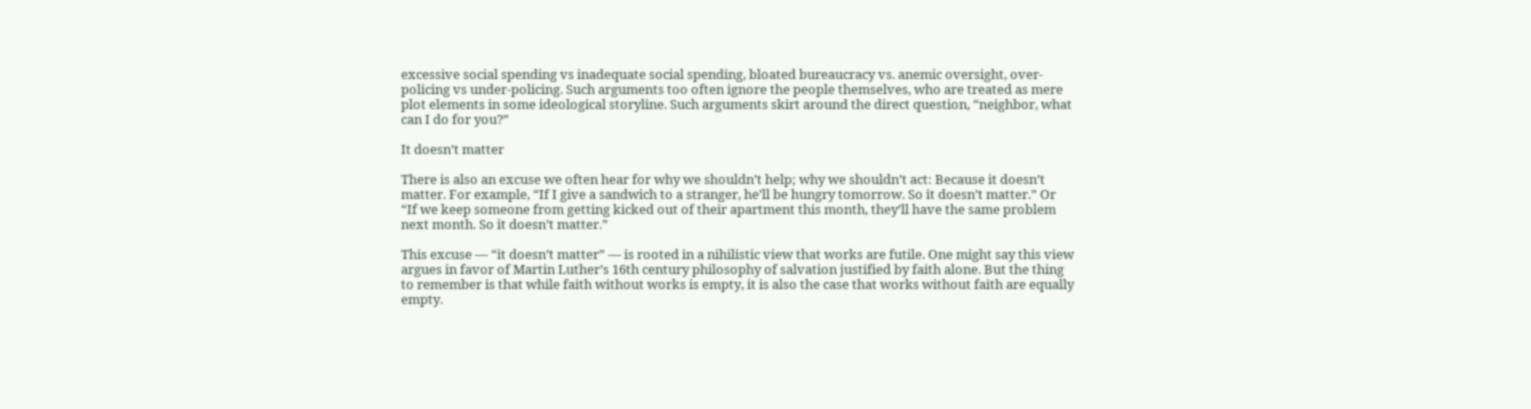excessive social spending vs inadequate social spending, bloated bureaucracy vs. anemic oversight, over-policing vs under-policing. Such arguments too often ignore the people themselves, who are treated as mere plot elements in some ideological storyline. Such arguments skirt around the direct question, “neighbor, what can I do for you?”

It doesn’t matter

There is also an excuse we often hear for why we shouldn’t help; why we shouldn’t act: Because it doesn’t matter. For example, “If I give a sandwich to a stranger, he’ll be hungry tomorrow. So it doesn’t matter.” Or “If we keep someone from getting kicked out of their apartment this month, they’ll have the same problem next month. So it doesn’t matter.”

This excuse — “it doesn’t matter” — is rooted in a nihilistic view that works are futile. One might say this view argues in favor of Martin Luther’s 16th century philosophy of salvation justified by faith alone. But the thing to remember is that while faith without works is empty, it is also the case that works without faith are equally empty.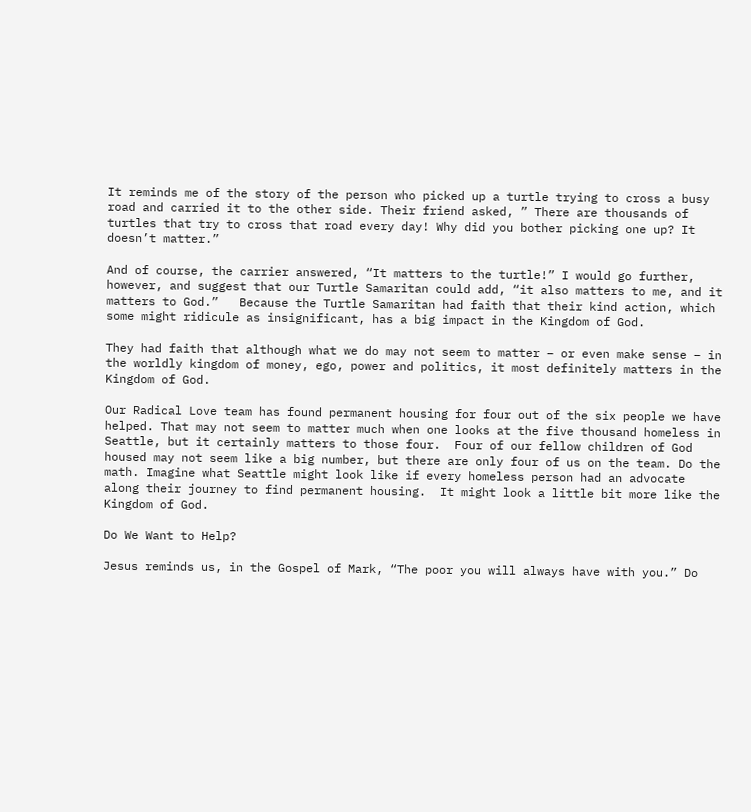It reminds me of the story of the person who picked up a turtle trying to cross a busy road and carried it to the other side. Their friend asked, ” There are thousands of turtles that try to cross that road every day! Why did you bother picking one up? It doesn’t matter.”

And of course, the carrier answered, “It matters to the turtle!” I would go further, however, and suggest that our Turtle Samaritan could add, “it also matters to me, and it matters to God.”   Because the Turtle Samaritan had faith that their kind action, which some might ridicule as insignificant, has a big impact in the Kingdom of God.

They had faith that although what we do may not seem to matter – or even make sense – in the worldly kingdom of money, ego, power and politics, it most definitely matters in the Kingdom of God.

Our Radical Love team has found permanent housing for four out of the six people we have helped. That may not seem to matter much when one looks at the five thousand homeless in Seattle, but it certainly matters to those four.  Four of our fellow children of God housed may not seem like a big number, but there are only four of us on the team. Do the math. Imagine what Seattle might look like if every homeless person had an advocate along their journey to find permanent housing.  It might look a little bit more like the Kingdom of God.

Do We Want to Help?

Jesus reminds us, in the Gospel of Mark, “The poor you will always have with you.” Do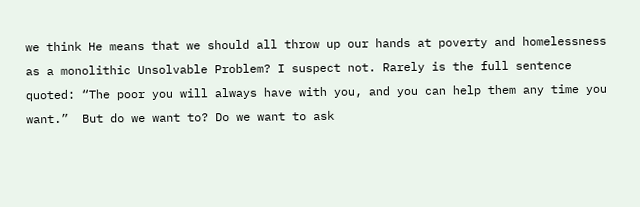we think He means that we should all throw up our hands at poverty and homelessness as a monolithic Unsolvable Problem? I suspect not. Rarely is the full sentence quoted: “The poor you will always have with you, and you can help them any time you want.”  But do we want to? Do we want to ask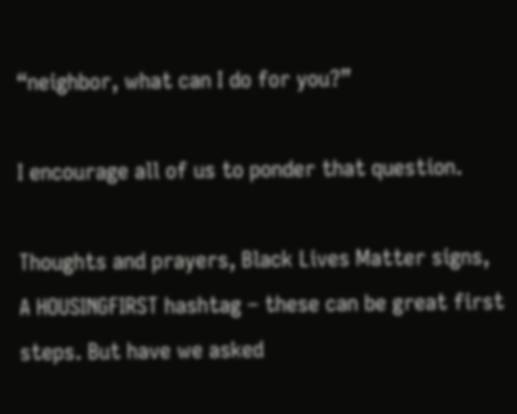“neighbor, what can I do for you?”

I encourage all of us to ponder that question.

Thoughts and prayers, Black Lives Matter signs, A HOUSINGFIRST hashtag – these can be great first steps. But have we asked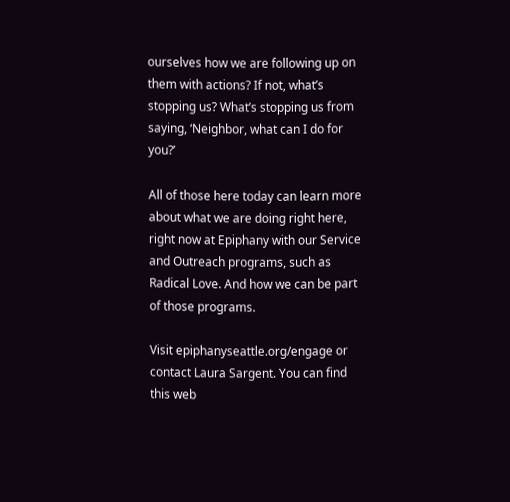ourselves how we are following up on them with actions? If not, what’s stopping us? What’s stopping us from saying, ‘Neighbor, what can I do for you?’

All of those here today can learn more about what we are doing right here, right now at Epiphany with our Service and Outreach programs, such as Radical Love. And how we can be part of those programs.

Visit epiphanyseattle.org/engage or contact Laura Sargent. You can find this web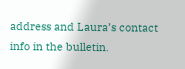address and Laura’s contact info in the bulletin.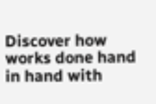Discover how works done hand in hand with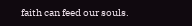faith can feed our souls.